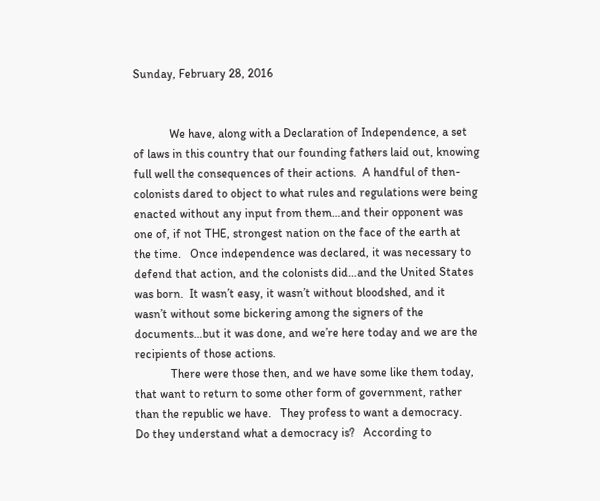Sunday, February 28, 2016


            We have, along with a Declaration of Independence, a set of laws in this country that our founding fathers laid out, knowing full well the consequences of their actions.  A handful of then-colonists dared to object to what rules and regulations were being enacted without any input from them…and their opponent was one of, if not THE, strongest nation on the face of the earth at the time.   Once independence was declared, it was necessary to defend that action, and the colonists did…and the United States was born.  It wasn’t easy, it wasn’t without bloodshed, and it wasn’t without some bickering among the signers of the documents…but it was done, and we’re here today and we are the recipients of those actions.
            There were those then, and we have some like them today, that want to return to some other form of government, rather than the republic we have.   They profess to want a democracy.   Do they understand what a democracy is?   According to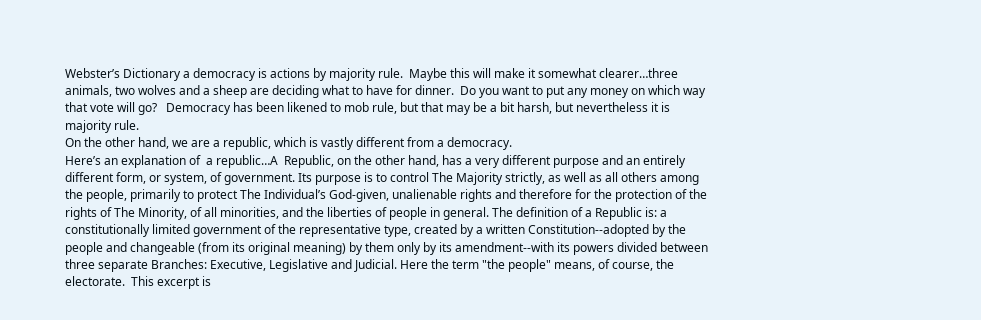Webster’s Dictionary a democracy is actions by majority rule.  Maybe this will make it somewhat clearer…three animals, two wolves and a sheep are deciding what to have for dinner.  Do you want to put any money on which way that vote will go?   Democracy has been likened to mob rule, but that may be a bit harsh, but nevertheless it is majority rule.
On the other hand, we are a republic, which is vastly different from a democracy.
Here’s an explanation of  a republic…A  Republic, on the other hand, has a very different purpose and an entirely different form, or system, of government. Its purpose is to control The Majority strictly, as well as all others among the people, primarily to protect The Individual’s God-given, unalienable rights and therefore for the protection of the rights of The Minority, of all minorities, and the liberties of people in general. The definition of a Republic is: a constitutionally limited government of the representative type, created by a written Constitution--adopted by the people and changeable (from its original meaning) by them only by its amendment--with its powers divided between three separate Branches: Executive, Legislative and Judicial. Here the term "the people" means, of course, the electorate.  This excerpt is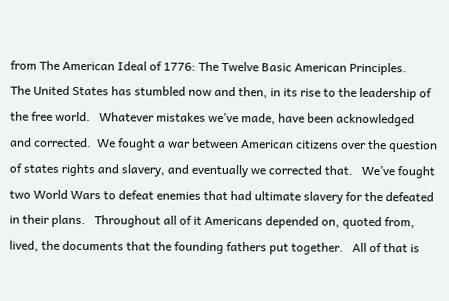from The American Ideal of 1776: The Twelve Basic American Principles.
The United States has stumbled now and then, in its rise to the leadership of the free world.   Whatever mistakes we’ve made, have been acknowledged and corrected.  We fought a war between American citizens over the question of states rights and slavery, and eventually we corrected that.   We’ve fought two World Wars to defeat enemies that had ultimate slavery for the defeated in their plans.   Throughout all of it Americans depended on, quoted from, lived, the documents that the founding fathers put together.   All of that is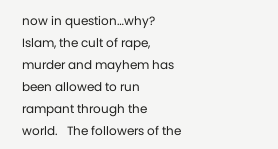now in question…why?
Islam, the cult of rape, murder and mayhem has been allowed to run rampant through the world.   The followers of the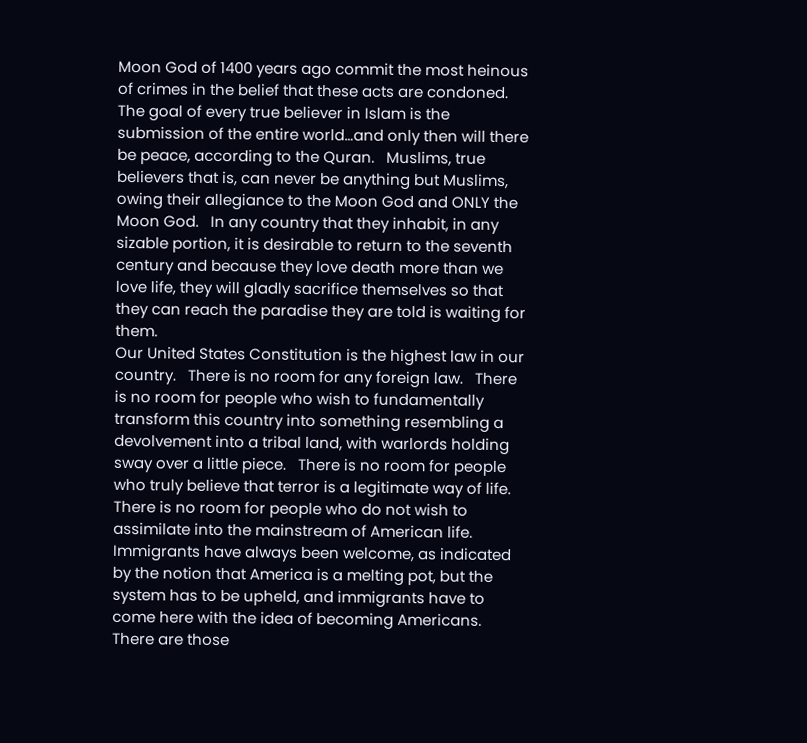Moon God of 1400 years ago commit the most heinous of crimes in the belief that these acts are condoned.   The goal of every true believer in Islam is the submission of the entire world…and only then will there be peace, according to the Quran.   Muslims, true believers that is, can never be anything but Muslims, owing their allegiance to the Moon God and ONLY the Moon God.   In any country that they inhabit, in any sizable portion, it is desirable to return to the seventh century and because they love death more than we love life, they will gladly sacrifice themselves so that they can reach the paradise they are told is waiting for them.
Our United States Constitution is the highest law in our country.   There is no room for any foreign law.   There is no room for people who wish to fundamentally transform this country into something resembling a devolvement into a tribal land, with warlords holding sway over a little piece.   There is no room for people who truly believe that terror is a legitimate way of life.   There is no room for people who do not wish to assimilate into the mainstream of American life.   Immigrants have always been welcome, as indicated by the notion that America is a melting pot, but the system has to be upheld, and immigrants have to come here with the idea of becoming Americans.
There are those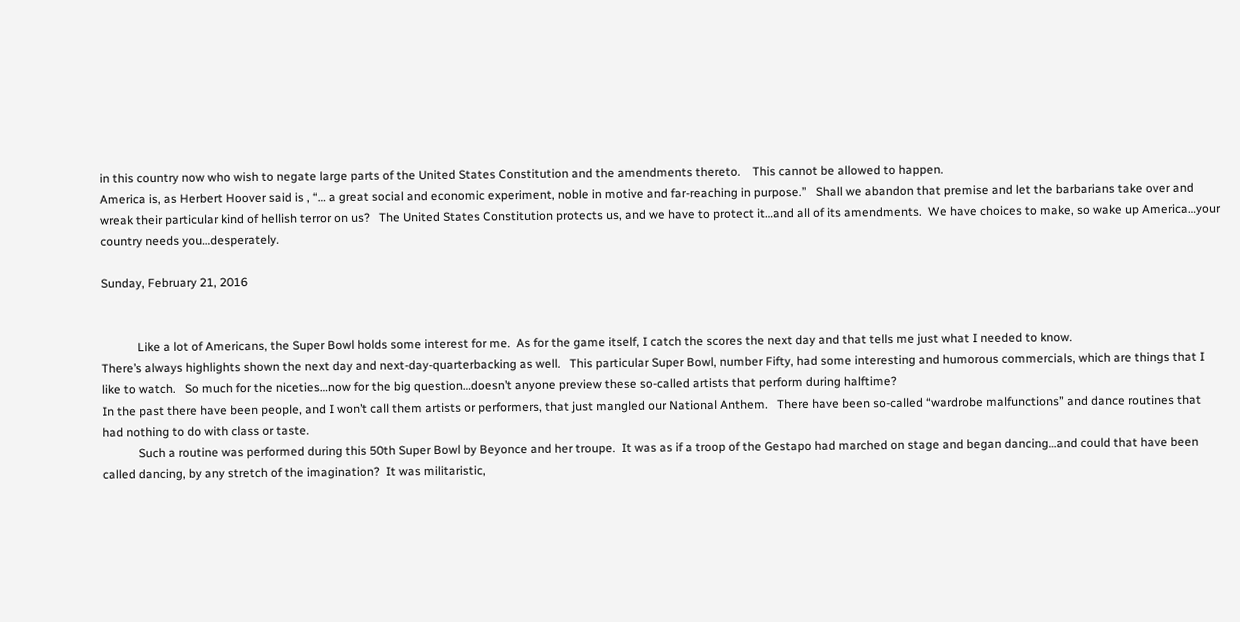in this country now who wish to negate large parts of the United States Constitution and the amendments thereto.    This cannot be allowed to happen.
America is, as Herbert Hoover said is , “… a great social and economic experiment, noble in motive and far-reaching in purpose.”   Shall we abandon that premise and let the barbarians take over and wreak their particular kind of hellish terror on us?   The United States Constitution protects us, and we have to protect it…and all of its amendments.  We have choices to make, so wake up America…your country needs you…desperately.

Sunday, February 21, 2016


            Like a lot of Americans, the Super Bowl holds some interest for me.  As for the game itself, I catch the scores the next day and that tells me just what I needed to know.
There’s always highlights shown the next day and next-day-quarterbacking as well.   This particular Super Bowl, number Fifty, had some interesting and humorous commercials, which are things that I like to watch.   So much for the niceties…now for the big question…doesn’t anyone preview these so-called artists that perform during halftime?
In the past there have been people, and I won’t call them artists or performers, that just mangled our National Anthem.   There have been so-called “wardrobe malfunctions” and dance routines that had nothing to do with class or taste.
            Such a routine was performed during this 50th Super Bowl by Beyonce and her troupe.  It was as if a troop of the Gestapo had marched on stage and began dancing…and could that have been called dancing, by any stretch of the imagination?  It was militaristic,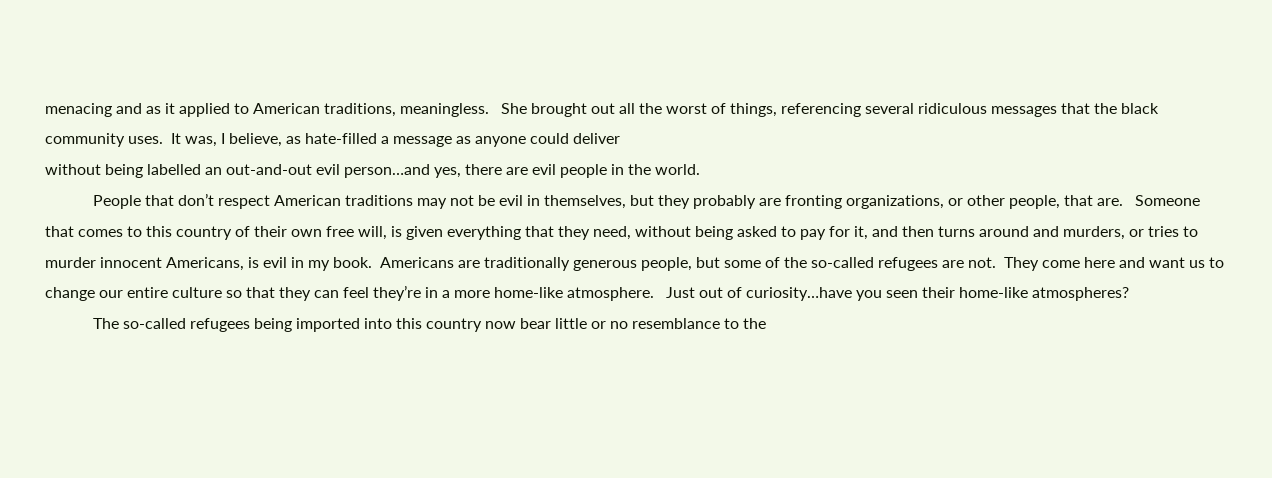menacing and as it applied to American traditions, meaningless.   She brought out all the worst of things, referencing several ridiculous messages that the black community uses.  It was, I believe, as hate-filled a message as anyone could deliver
without being labelled an out-and-out evil person…and yes, there are evil people in the world.
            People that don’t respect American traditions may not be evil in themselves, but they probably are fronting organizations, or other people, that are.   Someone that comes to this country of their own free will, is given everything that they need, without being asked to pay for it, and then turns around and murders, or tries to murder innocent Americans, is evil in my book.  Americans are traditionally generous people, but some of the so-called refugees are not.  They come here and want us to change our entire culture so that they can feel they’re in a more home-like atmosphere.   Just out of curiosity…have you seen their home-like atmospheres?
            The so-called refugees being imported into this country now bear little or no resemblance to the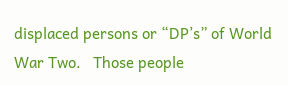displaced persons or “DP’s” of World War Two.   Those people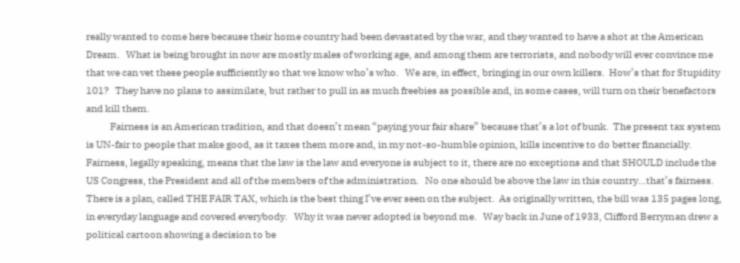really wanted to come here because their home country had been devastated by the war, and they wanted to have a shot at the American Dream.   What is being brought in now are mostly males of working age, and among them are terrorists, and nobody will ever convince me that we can vet these people sufficiently so that we know who’s who.   We are, in effect, bringing in our own killers.  How’s that for Stupidity 101?   They have no plans to assimilate, but rather to pull in as much freebies as possible and, in some cases, will turn on their benefactors and kill them.
            Fairness is an American tradition, and that doesn’t mean “paying your fair share” because that’s a lot of bunk.  The present tax system is UN-fair to people that make good, as it taxes them more and, in my not-so-humble opinion, kills incentive to do better financially.  Fairness, legally speaking, means that the law is the law and everyone is subject to it, there are no exceptions and that SHOULD include the US Congress, the President and all of the members of the administration.   No one should be above the law in this country…that’s fairness.   There is a plan, called THE FAIR TAX, which is the best thing I’ve ever seen on the subject.  As originally written, the bill was 135 pages long, in everyday language and covered everybody.   Why it was never adopted is beyond me.   Way back in June of 1933, Clifford Berryman drew a political cartoon showing a decision to be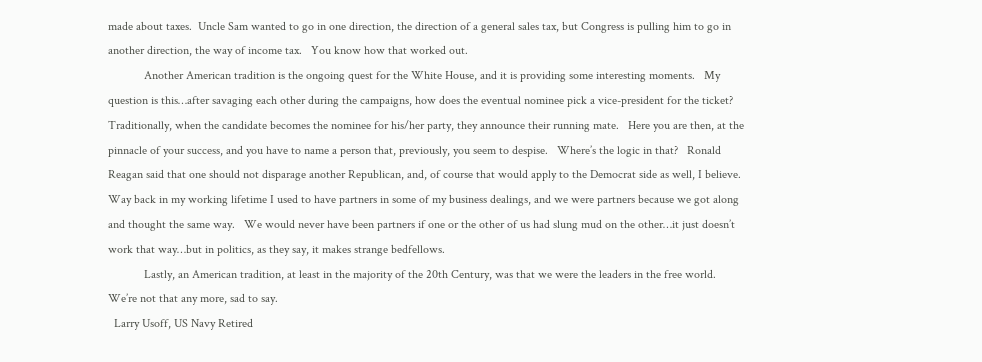made about taxes.  Uncle Sam wanted to go in one direction, the direction of a general sales tax, but Congress is pulling him to go in another direction, the way of income tax.   You know how that worked out.
            Another American tradition is the ongoing quest for the White House, and it is providing some interesting moments.   My question is this…after savaging each other during the campaigns, how does the eventual nominee pick a vice-president for the ticket?   Traditionally, when the candidate becomes the nominee for his/her party, they announce their running mate.   Here you are then, at the pinnacle of your success, and you have to name a person that, previously, you seem to despise.   Where’s the logic in that?   Ronald Reagan said that one should not disparage another Republican, and, of course that would apply to the Democrat side as well, I believe.   Way back in my working lifetime I used to have partners in some of my business dealings, and we were partners because we got along and thought the same way.   We would never have been partners if one or the other of us had slung mud on the other…it just doesn’t work that way…but in politics, as they say, it makes strange bedfellows.
            Lastly, an American tradition, at least in the majority of the 20th Century, was that we were the leaders in the free world.   We’re not that any more, sad to say.
  Larry Usoff, US Navy Retired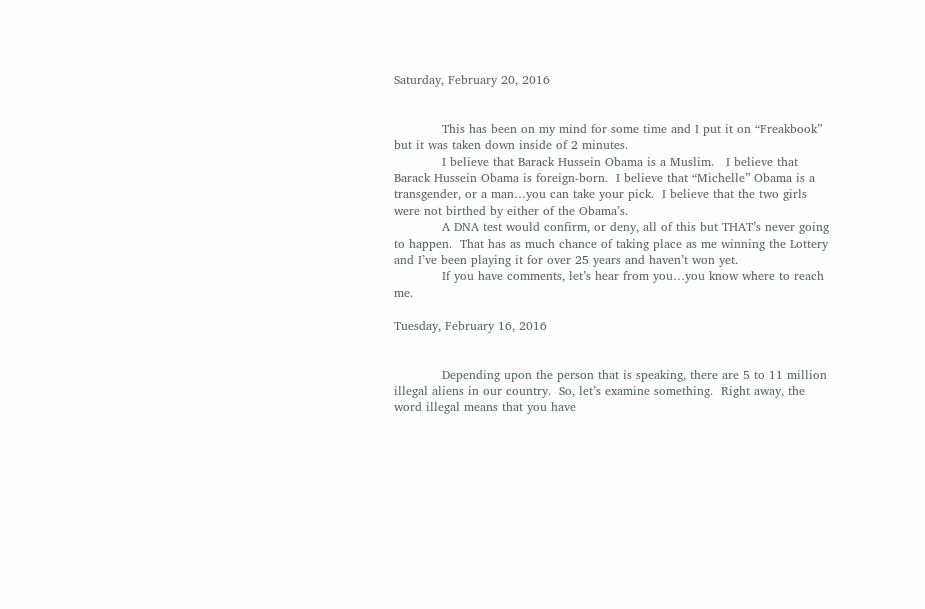Saturday, February 20, 2016


            This has been on my mind for some time and I put it on “Freakbook” but it was taken down inside of 2 minutes.
            I believe that Barack Hussein Obama is a Muslim.   I believe that Barack Hussein Obama is foreign-born.  I believe that “Michelle” Obama is a transgender, or a man…you can take your pick.  I believe that the two girls were not birthed by either of the Obama’s.
            A DNA test would confirm, or deny, all of this but THAT’s never going to happen.  That has as much chance of taking place as me winning the Lottery and I’ve been playing it for over 25 years and haven’t won yet.
            If you have comments, let’s hear from you…you know where to reach me.

Tuesday, February 16, 2016


            Depending upon the person that is speaking, there are 5 to 11 million illegal aliens in our country.  So, let’s examine something.  Right away, the word illegal means that you have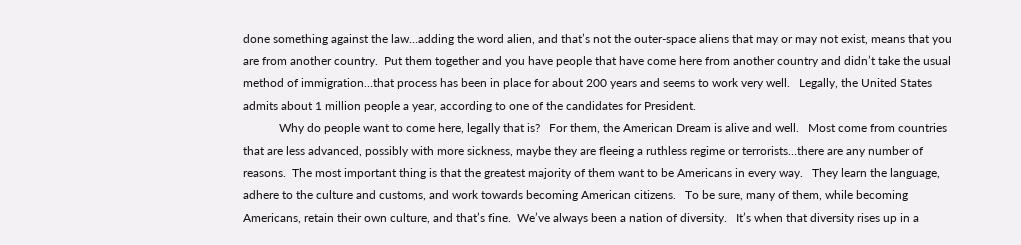done something against the law…adding the word alien, and that’s not the outer-space aliens that may or may not exist, means that you are from another country.  Put them together and you have people that have come here from another country and didn’t take the usual method of immigration…that process has been in place for about 200 years and seems to work very well.   Legally, the United States admits about 1 million people a year, according to one of the candidates for President.
            Why do people want to come here, legally that is?   For them, the American Dream is alive and well.   Most come from countries that are less advanced, possibly with more sickness, maybe they are fleeing a ruthless regime or terrorists…there are any number of reasons.  The most important thing is that the greatest majority of them want to be Americans in every way.   They learn the language, adhere to the culture and customs, and work towards becoming American citizens.   To be sure, many of them, while becoming Americans, retain their own culture, and that’s fine.  We’ve always been a nation of diversity.   It’s when that diversity rises up in a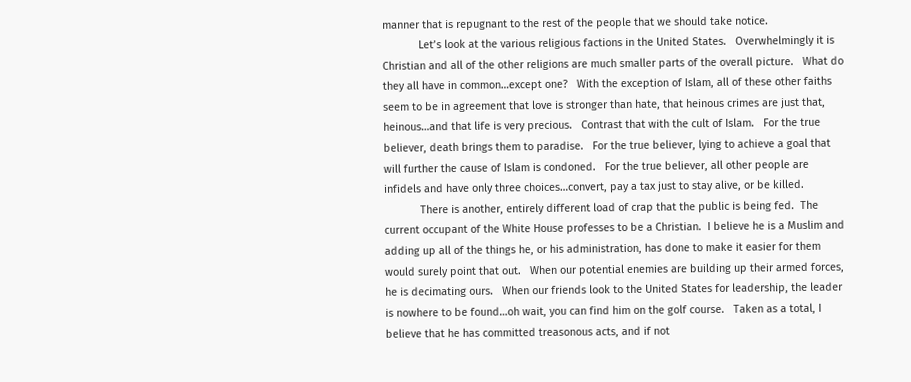manner that is repugnant to the rest of the people that we should take notice.
            Let’s look at the various religious factions in the United States.   Overwhelmingly it is Christian and all of the other religions are much smaller parts of the overall picture.   What do they all have in common…except one?   With the exception of Islam, all of these other faiths seem to be in agreement that love is stronger than hate, that heinous crimes are just that, heinous…and that life is very precious.   Contrast that with the cult of Islam.   For the true believer, death brings them to paradise.   For the true believer, lying to achieve a goal that will further the cause of Islam is condoned.   For the true believer, all other people are infidels and have only three choices…convert, pay a tax just to stay alive, or be killed.
            There is another, entirely different load of crap that the public is being fed.  The current occupant of the White House professes to be a Christian.  I believe he is a Muslim and adding up all of the things he, or his administration, has done to make it easier for them would surely point that out.   When our potential enemies are building up their armed forces, he is decimating ours.   When our friends look to the United States for leadership, the leader is nowhere to be found…oh wait, you can find him on the golf course.   Taken as a total, I believe that he has committed treasonous acts, and if not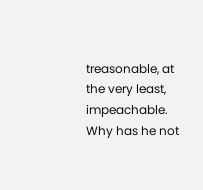treasonable, at the very least, impeachable.  Why has he not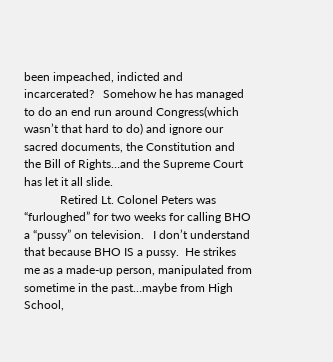been impeached, indicted and incarcerated?   Somehow he has managed to do an end run around Congress(which wasn’t that hard to do) and ignore our sacred documents, the Constitution and the Bill of Rights…and the Supreme Court has let it all slide.
            Retired Lt. Colonel Peters was “furloughed” for two weeks for calling BHO a “pussy” on television.   I don’t understand that because BHO IS a pussy.  He strikes me as a made-up person, manipulated from sometime in the past…maybe from High School,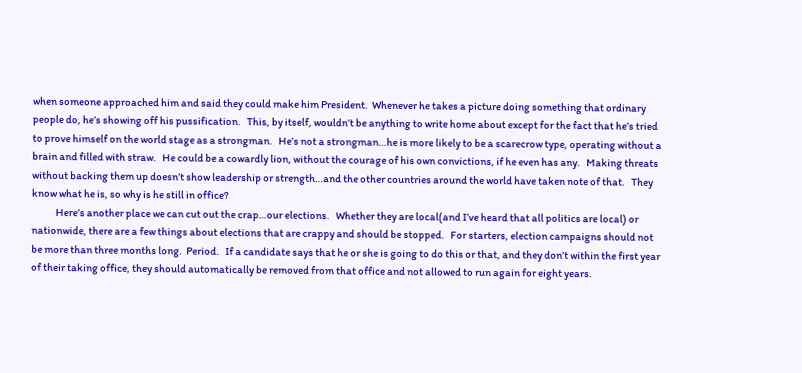when someone approached him and said they could make him President.  Whenever he takes a picture doing something that ordinary people do, he’s showing off his pussification.   This, by itself, wouldn’t be anything to write home about except for the fact that he’s tried to prove himself on the world stage as a strongman.   He’s not a strongman…he is more likely to be a scarecrow type, operating without a brain and filled with straw.   He could be a cowardly lion, without the courage of his own convictions, if he even has any.   Making threats without backing them up doesn’t show leadership or strength…and the other countries around the world have taken note of that.   They know what he is, so why is he still in office?
            Here’s another place we can cut out the crap…our elections.   Whether they are local(and I’ve heard that all politics are local) or nationwide, there are a few things about elections that are crappy and should be stopped.   For starters, election campaigns should not be more than three months long.  Period.   If a candidate says that he or she is going to do this or that, and they don’t within the first year of their taking office, they should automatically be removed from that office and not allowed to run again for eight years.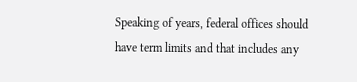Speaking of years, federal offices should have term limits and that includes any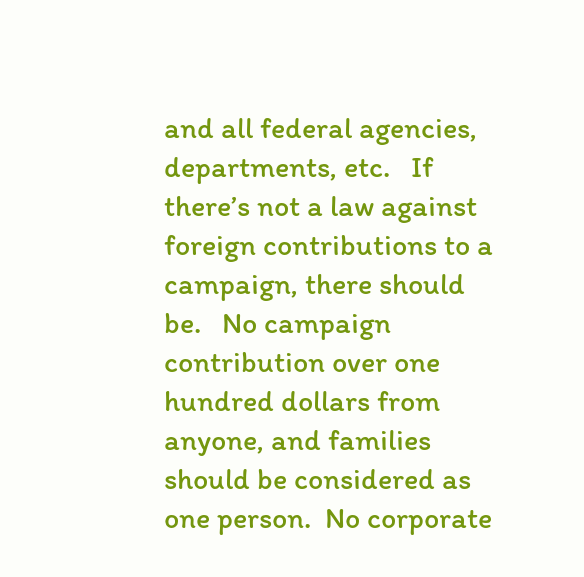and all federal agencies, departments, etc.   If there’s not a law against foreign contributions to a campaign, there should be.   No campaign contribution over one hundred dollars from anyone, and families should be considered as one person.  No corporate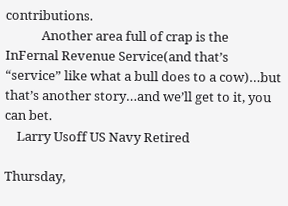contributions.
            Another area full of crap is the InFernal Revenue Service(and that’s “service” like what a bull does to a cow)…but that’s another story…and we’ll get to it, you can bet.
    Larry Usoff US Navy Retired

Thursday,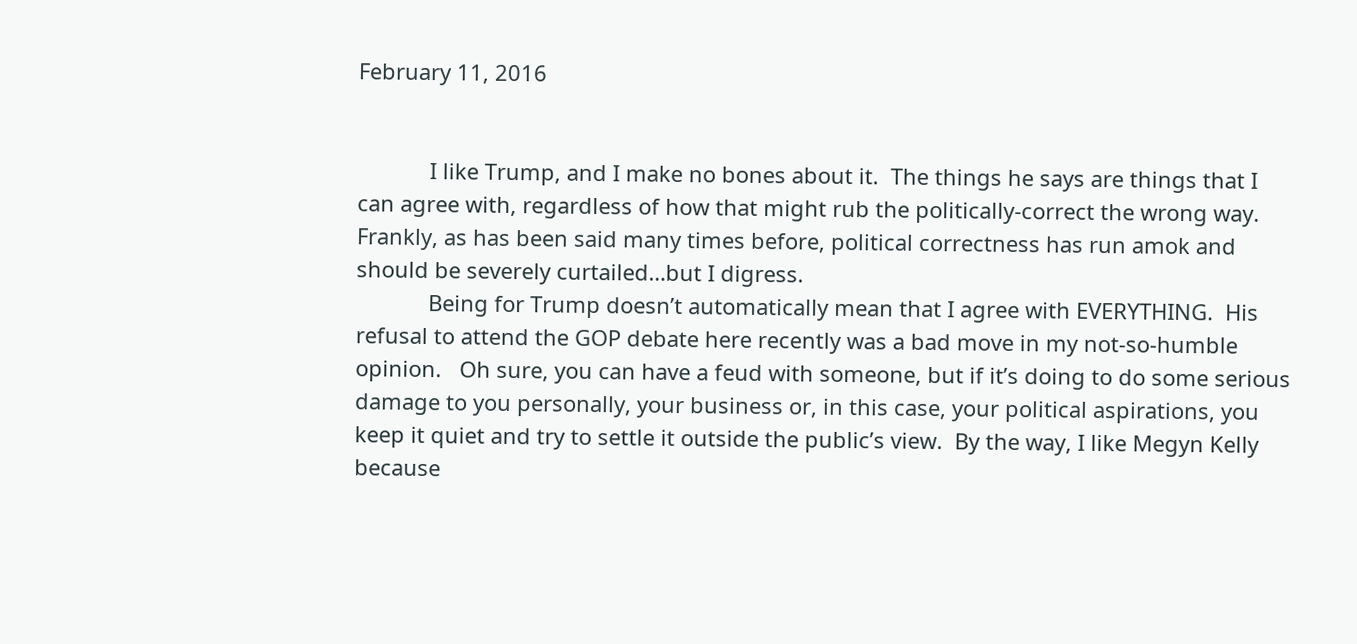February 11, 2016


            I like Trump, and I make no bones about it.  The things he says are things that I can agree with, regardless of how that might rub the politically-correct the wrong way.
Frankly, as has been said many times before, political correctness has run amok and should be severely curtailed…but I digress.
            Being for Trump doesn’t automatically mean that I agree with EVERYTHING.  His refusal to attend the GOP debate here recently was a bad move in my not-so-humble opinion.   Oh sure, you can have a feud with someone, but if it’s doing to do some serious damage to you personally, your business or, in this case, your political aspirations, you keep it quiet and try to settle it outside the public’s view.  By the way, I like Megyn Kelly because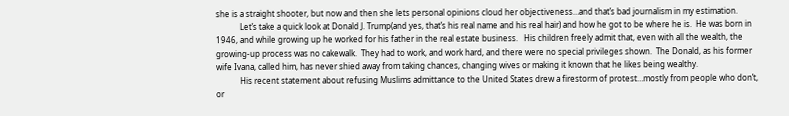she is a straight shooter, but now and then she lets personal opinions cloud her objectiveness…and that’s bad journalism in my estimation.
            Let’s take a quick look at Donald J. Trump(and yes, that’s his real name and his real hair) and how he got to be where he is.  He was born in 1946, and while growing up he worked for his father in the real estate business.   His children freely admit that, even with all the wealth, the growing-up process was no cakewalk.  They had to work, and work hard, and there were no special privileges shown.  The Donald, as his former wife Ivana, called him, has never shied away from taking chances, changing wives or making it known that he likes being wealthy.
            His recent statement about refusing Muslims admittance to the United States drew a firestorm of protest…mostly from people who don’t, or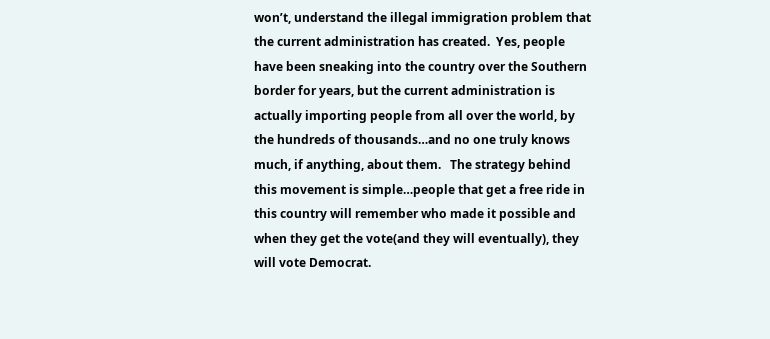won’t, understand the illegal immigration problem that the current administration has created.  Yes, people have been sneaking into the country over the Southern border for years, but the current administration is actually importing people from all over the world, by the hundreds of thousands…and no one truly knows much, if anything, about them.   The strategy behind this movement is simple…people that get a free ride in this country will remember who made it possible and when they get the vote(and they will eventually), they will vote Democrat.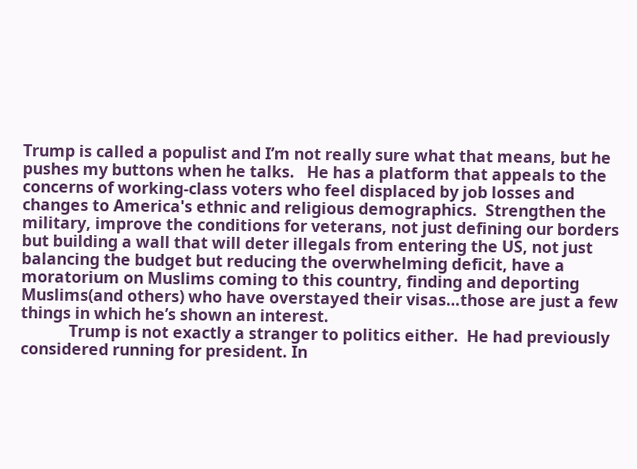Trump is called a populist and I’m not really sure what that means, but he pushes my buttons when he talks.   He has a platform that appeals to the concerns of working-class voters who feel displaced by job losses and changes to America's ethnic and religious demographics.  Strengthen the military, improve the conditions for veterans, not just defining our borders but building a wall that will deter illegals from entering the US, not just balancing the budget but reducing the overwhelming deficit, have a moratorium on Muslims coming to this country, finding and deporting Muslims(and others) who have overstayed their visas…those are just a few things in which he’s shown an interest.
            Trump is not exactly a stranger to politics either.  He had previously considered running for president. In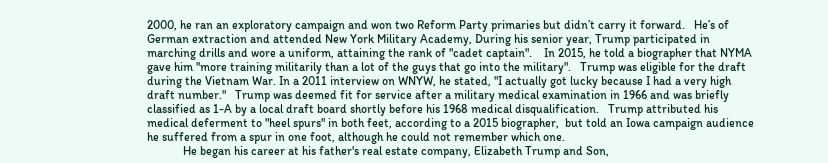2000, he ran an exploratory campaign and won two Reform Party primaries but didn’t carry it forward.   He’s of German extraction and attended New York Military Academy, During his senior year, Trump participated in marching drills and wore a uniform, attaining the rank of "cadet captain".    In 2015, he told a biographer that NYMA gave him "more training militarily than a lot of the guys that go into the military".   Trump was eligible for the draft during the Vietnam War. In a 2011 interview on WNYW, he stated, "I actually got lucky because I had a very high draft number."   Trump was deemed fit for service after a military medical examination in 1966 and was briefly classified as 1-A by a local draft board shortly before his 1968 medical disqualification.   Trump attributed his medical deferment to "heel spurs" in both feet, according to a 2015 biographer,  but told an Iowa campaign audience he suffered from a spur in one foot, although he could not remember which one.
            He began his career at his father's real estate company, Elizabeth Trump and Son,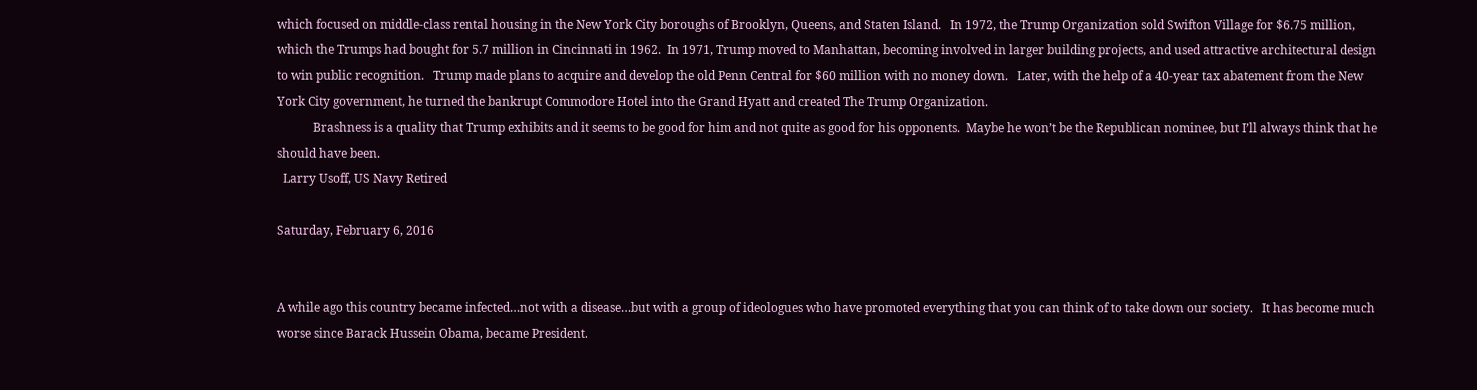which focused on middle-class rental housing in the New York City boroughs of Brooklyn, Queens, and Staten Island.   In 1972, the Trump Organization sold Swifton Village for $6.75 million, which the Trumps had bought for 5.7 million in Cincinnati in 1962.  In 1971, Trump moved to Manhattan, becoming involved in larger building projects, and used attractive architectural design to win public recognition.   Trump made plans to acquire and develop the old Penn Central for $60 million with no money down.   Later, with the help of a 40-year tax abatement from the New York City government, he turned the bankrupt Commodore Hotel into the Grand Hyatt and created The Trump Organization.
            Brashness is a quality that Trump exhibits and it seems to be good for him and not quite as good for his opponents.  Maybe he won’t be the Republican nominee, but I’ll always think that he should have been.
  Larry Usoff, US Navy Retired

Saturday, February 6, 2016


A while ago this country became infected…not with a disease…but with a group of ideologues who have promoted everything that you can think of to take down our society.   It has become much worse since Barack Hussein Obama, became President.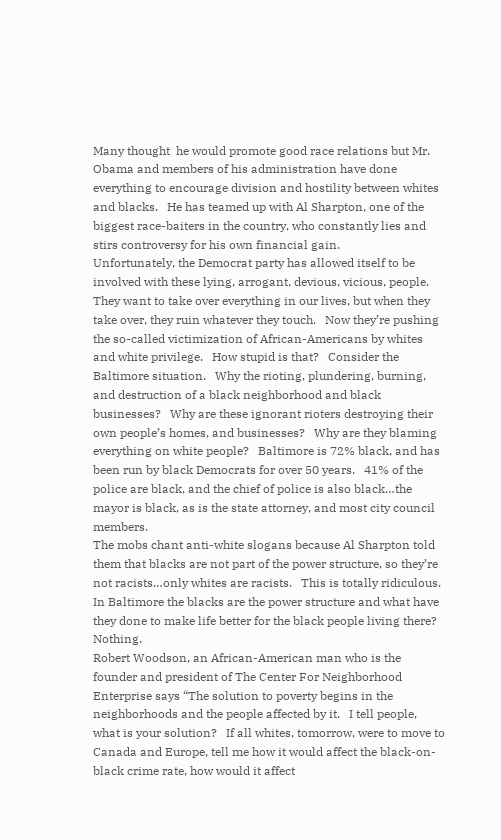Many thought  he would promote good race relations but Mr. Obama and members of his administration have done everything to encourage division and hostility between whites and blacks.   He has teamed up with Al Sharpton, one of the biggest race-baiters in the country, who constantly lies and stirs controversy for his own financial gain.
Unfortunately, the Democrat party has allowed itself to be involved with these lying, arrogant, devious, vicious, people.   They want to take over everything in our lives, but when they take over, they ruin whatever they touch.   Now they’re pushing the so-called victimization of African-Americans by whites and white privilege.   How stupid is that?   Consider the Baltimore situation.   Why the rioting, plundering, burning, and destruction of a black neighborhood and black businesses?   Why are these ignorant rioters destroying their own people’s homes, and businesses?   Why are they blaming everything on white people?   Baltimore is 72% black, and has been run by black Democrats for over 50 years.   41% of the police are black, and the chief of police is also black…the mayor is black, as is the state attorney, and most city council members.
The mobs chant anti-white slogans because Al Sharpton told them that blacks are not part of the power structure, so they’re not racists…only whites are racists.   This is totally ridiculous.   In Baltimore the blacks are the power structure and what have they done to make life better for the black people living there?   Nothing.
Robert Woodson, an African-American man who is the founder and president of The Center For Neighborhood Enterprise says “The solution to poverty begins in the neighborhoods and the people affected by it.   I tell people, what is your solution?   If all whites, tomorrow, were to move to Canada and Europe, tell me how it would affect the black-on-black crime rate, how would it affect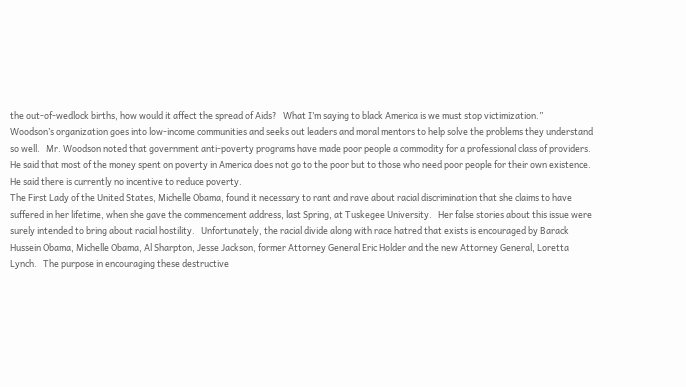the out-of-wedlock births, how would it affect the spread of Aids?   What I’m saying to black America is we must stop victimization.”    Woodson’s organization goes into low-income communities and seeks out leaders and moral mentors to help solve the problems they understand so well.   Mr. Woodson noted that government anti-poverty programs have made poor people a commodity for a professional class of providers.   He said that most of the money spent on poverty in America does not go to the poor but to those who need poor people for their own existence.   He said there is currently no incentive to reduce poverty.
The First Lady of the United States, Michelle Obama, found it necessary to rant and rave about racial discrimination that she claims to have suffered in her lifetime, when she gave the commencement address, last Spring, at Tuskegee University.   Her false stories about this issue were surely intended to bring about racial hostility.   Unfortunately, the racial divide along with race hatred that exists is encouraged by Barack Hussein Obama, Michelle Obama, Al Sharpton, Jesse Jackson, former Attorney General Eric Holder and the new Attorney General, Loretta Lynch.   The purpose in encouraging these destructive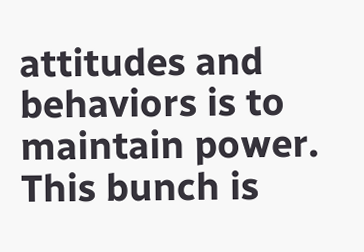attitudes and behaviors is to maintain power.
This bunch is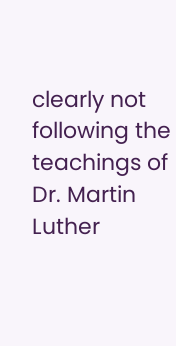clearly not following the teachings of Dr. Martin Luther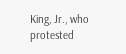King, Jr., who protested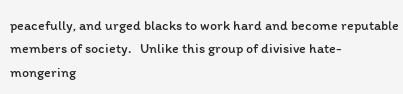peacefully, and urged blacks to work hard and become reputable members of society.   Unlike this group of divisive hate-mongering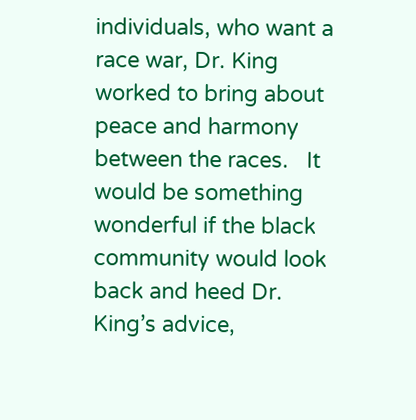individuals, who want a race war, Dr. King worked to bring about peace and harmony between the races.   It would be something wonderful if the black community would look back and heed Dr. King’s advice,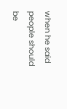when he said people should be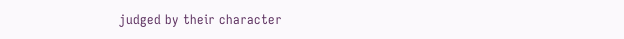judged by their character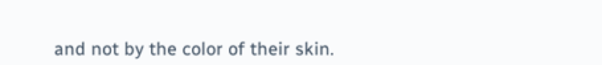and not by the color of their skin.